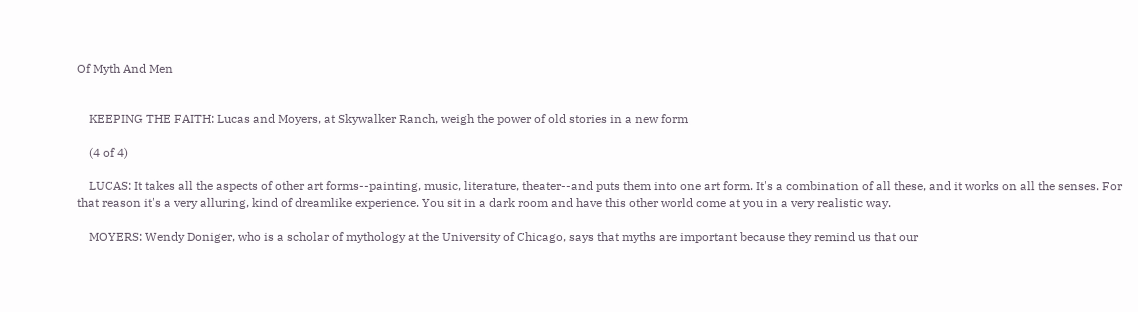Of Myth And Men


    KEEPING THE FAITH: Lucas and Moyers, at Skywalker Ranch, weigh the power of old stories in a new form

    (4 of 4)

    LUCAS: It takes all the aspects of other art forms--painting, music, literature, theater--and puts them into one art form. It's a combination of all these, and it works on all the senses. For that reason it's a very alluring, kind of dreamlike experience. You sit in a dark room and have this other world come at you in a very realistic way.

    MOYERS: Wendy Doniger, who is a scholar of mythology at the University of Chicago, says that myths are important because they remind us that our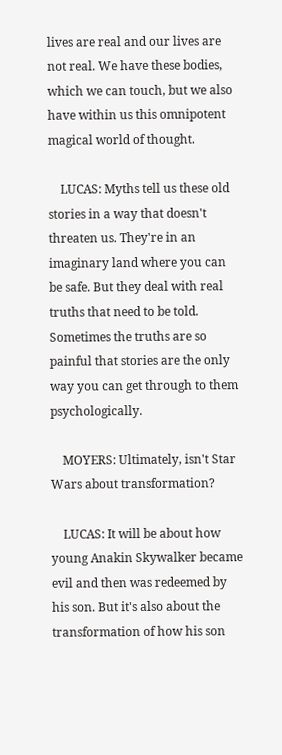lives are real and our lives are not real. We have these bodies, which we can touch, but we also have within us this omnipotent magical world of thought.

    LUCAS: Myths tell us these old stories in a way that doesn't threaten us. They're in an imaginary land where you can be safe. But they deal with real truths that need to be told. Sometimes the truths are so painful that stories are the only way you can get through to them psychologically.

    MOYERS: Ultimately, isn't Star Wars about transformation?

    LUCAS: It will be about how young Anakin Skywalker became evil and then was redeemed by his son. But it's also about the transformation of how his son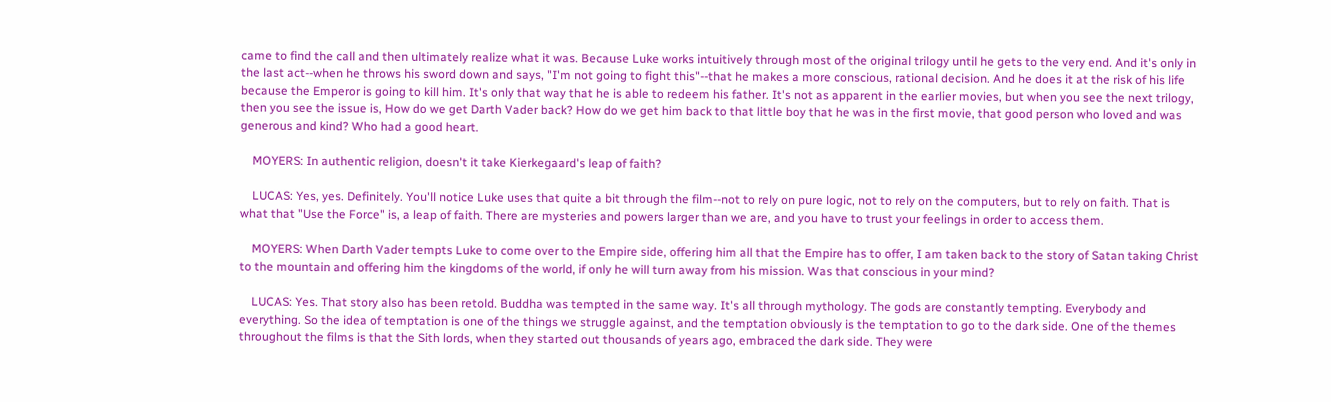came to find the call and then ultimately realize what it was. Because Luke works intuitively through most of the original trilogy until he gets to the very end. And it's only in the last act--when he throws his sword down and says, "I'm not going to fight this"--that he makes a more conscious, rational decision. And he does it at the risk of his life because the Emperor is going to kill him. It's only that way that he is able to redeem his father. It's not as apparent in the earlier movies, but when you see the next trilogy, then you see the issue is, How do we get Darth Vader back? How do we get him back to that little boy that he was in the first movie, that good person who loved and was generous and kind? Who had a good heart.

    MOYERS: In authentic religion, doesn't it take Kierkegaard's leap of faith?

    LUCAS: Yes, yes. Definitely. You'll notice Luke uses that quite a bit through the film--not to rely on pure logic, not to rely on the computers, but to rely on faith. That is what that "Use the Force" is, a leap of faith. There are mysteries and powers larger than we are, and you have to trust your feelings in order to access them.

    MOYERS: When Darth Vader tempts Luke to come over to the Empire side, offering him all that the Empire has to offer, I am taken back to the story of Satan taking Christ to the mountain and offering him the kingdoms of the world, if only he will turn away from his mission. Was that conscious in your mind?

    LUCAS: Yes. That story also has been retold. Buddha was tempted in the same way. It's all through mythology. The gods are constantly tempting. Everybody and everything. So the idea of temptation is one of the things we struggle against, and the temptation obviously is the temptation to go to the dark side. One of the themes throughout the films is that the Sith lords, when they started out thousands of years ago, embraced the dark side. They were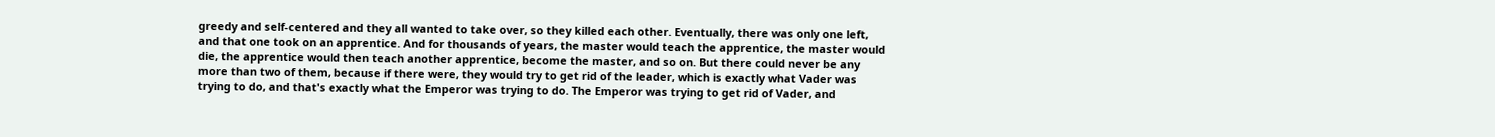greedy and self-centered and they all wanted to take over, so they killed each other. Eventually, there was only one left, and that one took on an apprentice. And for thousands of years, the master would teach the apprentice, the master would die, the apprentice would then teach another apprentice, become the master, and so on. But there could never be any more than two of them, because if there were, they would try to get rid of the leader, which is exactly what Vader was trying to do, and that's exactly what the Emperor was trying to do. The Emperor was trying to get rid of Vader, and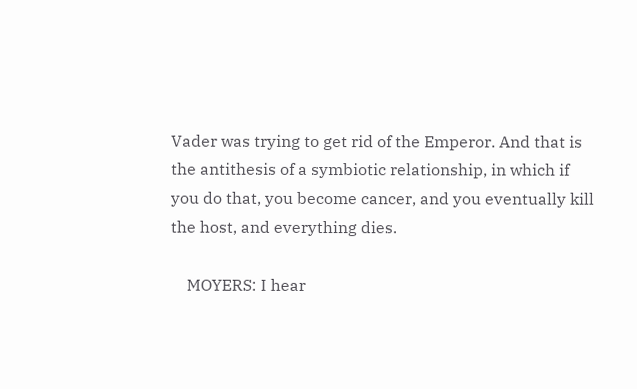Vader was trying to get rid of the Emperor. And that is the antithesis of a symbiotic relationship, in which if you do that, you become cancer, and you eventually kill the host, and everything dies.

    MOYERS: I hear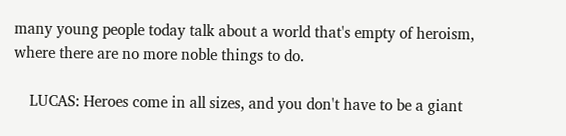many young people today talk about a world that's empty of heroism, where there are no more noble things to do.

    LUCAS: Heroes come in all sizes, and you don't have to be a giant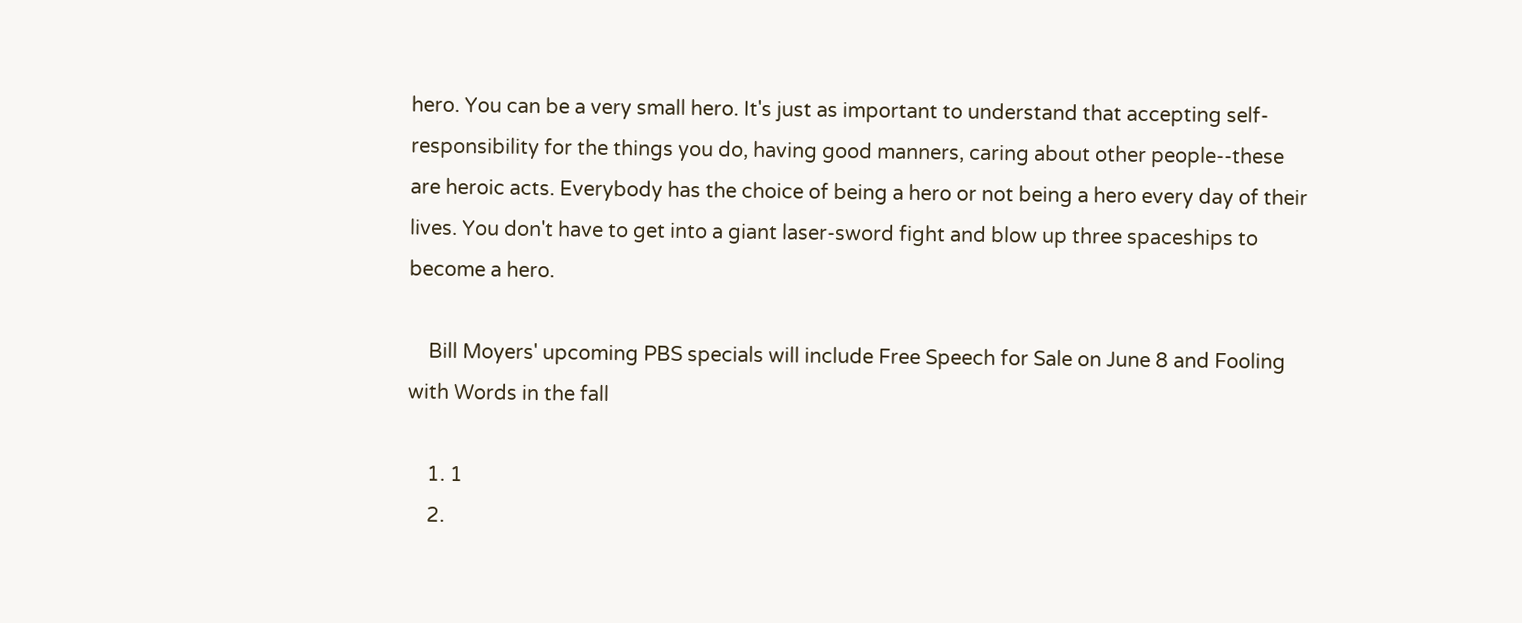hero. You can be a very small hero. It's just as important to understand that accepting self-responsibility for the things you do, having good manners, caring about other people--these are heroic acts. Everybody has the choice of being a hero or not being a hero every day of their lives. You don't have to get into a giant laser-sword fight and blow up three spaceships to become a hero.

    Bill Moyers' upcoming PBS specials will include Free Speech for Sale on June 8 and Fooling with Words in the fall

    1. 1
    2.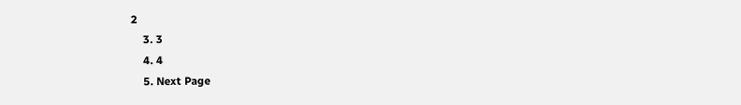2
    3. 3
    4. 4
    5. Next Page